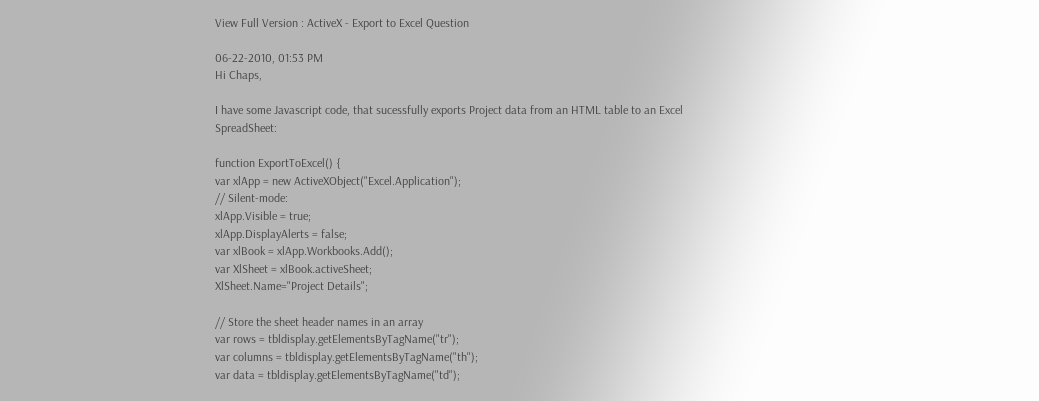View Full Version : ActiveX - Export to Excel Question

06-22-2010, 01:53 PM
Hi Chaps,

I have some Javascript code, that sucessfully exports Project data from an HTML table to an Excel SpreadSheet:

function ExportToExcel() {
var xlApp = new ActiveXObject("Excel.Application");
// Silent-mode:
xlApp.Visible = true;
xlApp.DisplayAlerts = false;
var xlBook = xlApp.Workbooks.Add();
var XlSheet = xlBook.activeSheet;
XlSheet.Name="Project Details";

// Store the sheet header names in an array
var rows = tbldisplay.getElementsByTagName("tr");
var columns = tbldisplay.getElementsByTagName("th");
var data = tbldisplay.getElementsByTagName("td");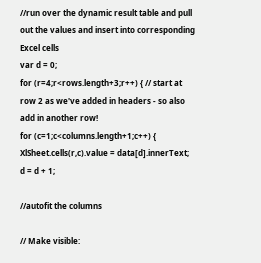//run over the dynamic result table and pull out the values and insert into corresponding Excel cells
var d = 0;
for (r=4;r<rows.length+3;r++) { // start at row 2 as we've added in headers - so also add in another row!
for (c=1;c<columns.length+1;c++) {
XlSheet.cells(r,c).value = data[d].innerText;
d = d + 1;

//autofit the columns

// Make visible: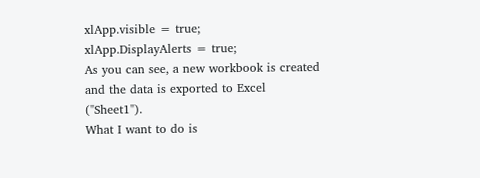xlApp.visible = true;
xlApp.DisplayAlerts = true;
As you can see, a new workbook is created and the data is exported to Excel ("Sheet1").
What I want to do is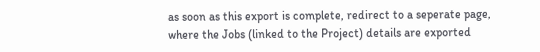as soon as this export is complete, redirect to a seperate page, where the Jobs (linked to the Project) details are exported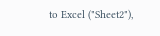to Excel ("Sheet2"),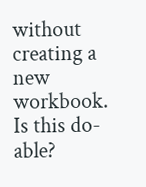without creating a new workbook.
Is this do-able?